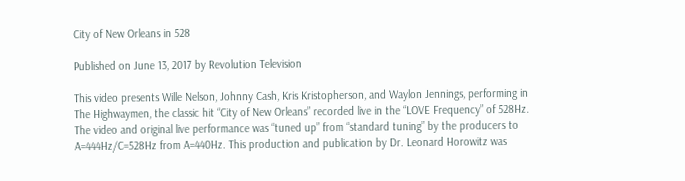City of New Orleans in 528

Published on June 13, 2017 by Revolution Television

This video presents Wille Nelson, Johnny Cash, Kris Kristopherson, and Waylon Jennings, performing in The Highwaymen, the classic hit “City of New Orleans” recorded live in the “LOVE Frequency” of 528Hz. The video and original live performance was “tuned up” from “standard tuning” by the producers to A=444Hz/C=528Hz from A=440Hz. This production and publication by Dr. Leonard Horowitz was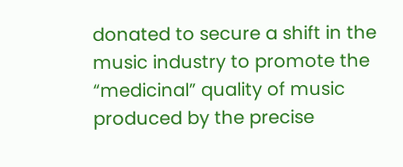donated to secure a shift in the music industry to promote the “medicinal” quality of music produced by the precise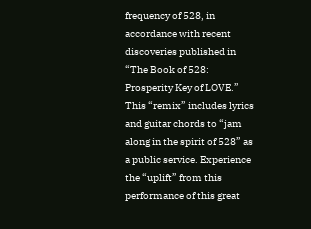frequency of 528, in accordance with recent discoveries published in “The Book of 528: Prosperity Key of LOVE.” This “remix” includes lyrics and guitar chords to “jam along in the spirit of 528” as a public service. Experience the “uplift” from this performance of this great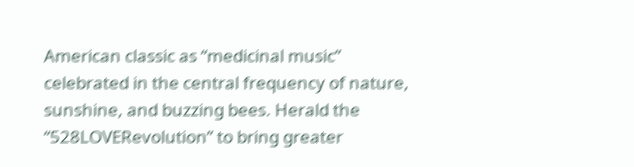American classic as “medicinal music” celebrated in the central frequency of nature, sunshine, and buzzing bees. Herald the “528LOVERevolution” to bring greater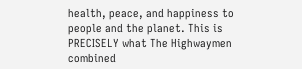health, peace, and happiness to people and the planet. This is PRECISELY what The Highwaymen combined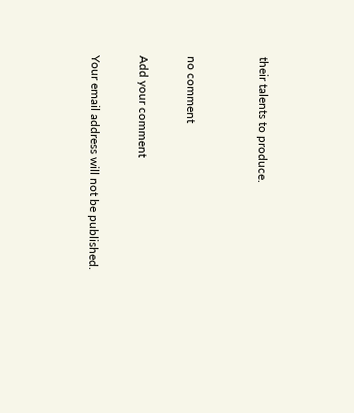their talents to produce.


no comment

Add your comment

Your email address will not be published.